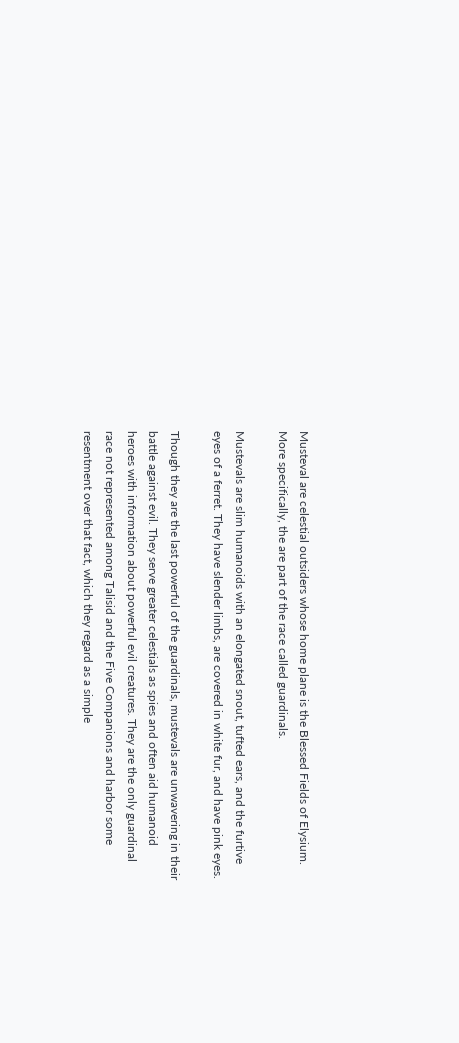Musteval are celestial outsiders whose home plane is the Blessed Fields of Elysium. More specifically, the are part of the race called guardinals.

Mustevals are slim humanoids with an elongated snout, tufted ears, and the furtive eyes of a ferret. They have slender limbs, are covered in white fur, and have pink eyes.

Though they are the last powerful of the guardinals, mustevals are unwavering in their battle against evil. They serve greater celestials as spies and often aid humanoid heroes with information about powerful evil creatures. They are the only guardinal race not represented among Talisid and the Five Companions and harbor some resentment over that fact, which they regard as a simple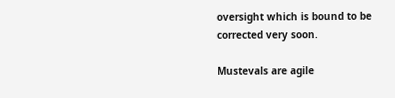oversight which is bound to be corrected very soon.

Mustevals are agile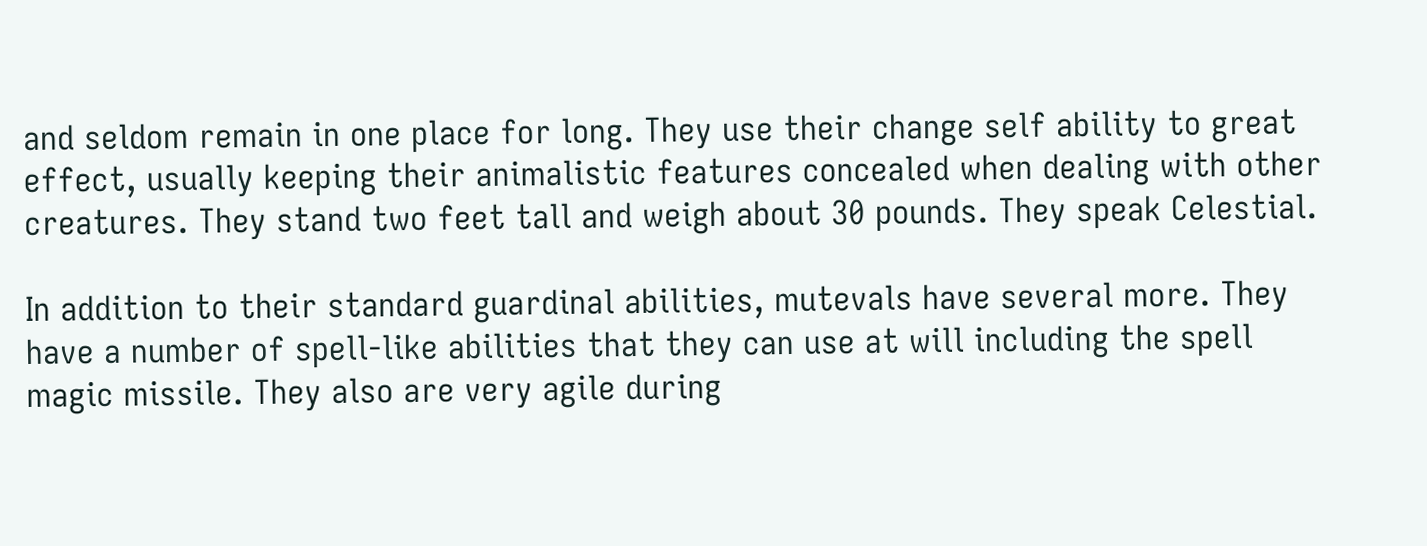and seldom remain in one place for long. They use their change self ability to great effect, usually keeping their animalistic features concealed when dealing with other creatures. They stand two feet tall and weigh about 30 pounds. They speak Celestial.

In addition to their standard guardinal abilities, mutevals have several more. They have a number of spell-like abilities that they can use at will including the spell magic missile. They also are very agile during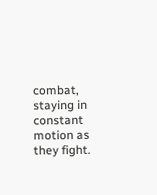combat, staying in constant motion as they fight.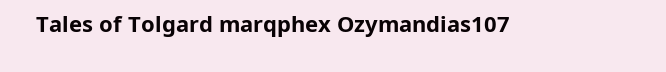Tales of Tolgard marqphex Ozymandias107